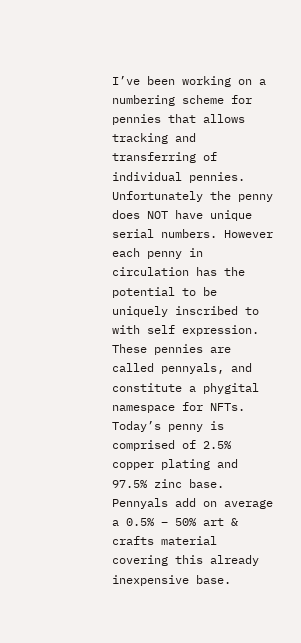I’ve been working on a numbering scheme for pennies that allows tracking and transferring of individual pennies. Unfortunately the penny does NOT have unique serial numbers. However each penny in circulation has the potential to be uniquely inscribed to with self expression. These pennies are called pennyals, and constitute a phygital namespace for NFTs. Today’s penny is comprised of 2.5% copper plating and 97.5% zinc base. Pennyals add on average a 0.5% – 50% art & crafts material covering this already inexpensive base.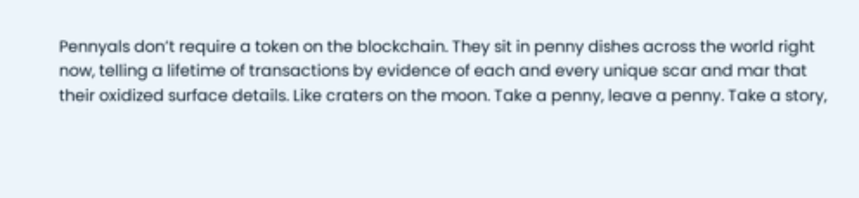Pennyals don’t require a token on the blockchain. They sit in penny dishes across the world right now, telling a lifetime of transactions by evidence of each and every unique scar and mar that their oxidized surface details. Like craters on the moon. Take a penny, leave a penny. Take a story,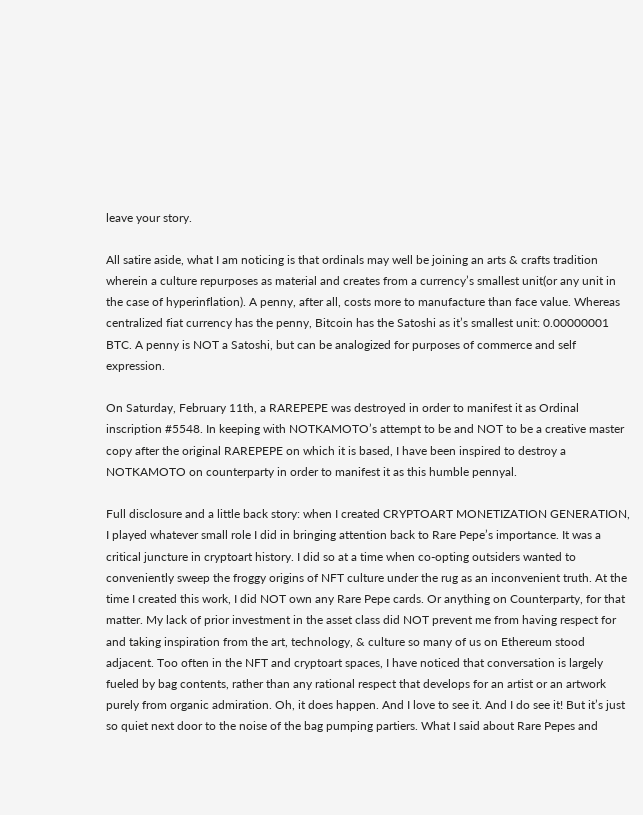leave your story.

All satire aside, what I am noticing is that ordinals may well be joining an arts & crafts tradition wherein a culture repurposes as material and creates from a currency’s smallest unit(or any unit in the case of hyperinflation). A penny, after all, costs more to manufacture than face value. Whereas centralized fiat currency has the penny, Bitcoin has the Satoshi as it’s smallest unit: 0.00000001 BTC. A penny is NOT a Satoshi, but can be analogized for purposes of commerce and self expression.

On Saturday, February 11th, a RAREPEPE was destroyed in order to manifest it as Ordinal inscription #5548. In keeping with NOTKAMOTO’s attempt to be and NOT to be a creative master copy after the original RAREPEPE on which it is based, I have been inspired to destroy a NOTKAMOTO on counterparty in order to manifest it as this humble pennyal.

Full disclosure and a little back story: when I created CRYPTOART MONETIZATION GENERATION, I played whatever small role I did in bringing attention back to Rare Pepe’s importance. It was a critical juncture in cryptoart history. I did so at a time when co-opting outsiders wanted to conveniently sweep the froggy origins of NFT culture under the rug as an inconvenient truth. At the time I created this work, I did NOT own any Rare Pepe cards. Or anything on Counterparty, for that matter. My lack of prior investment in the asset class did NOT prevent me from having respect for and taking inspiration from the art, technology, & culture so many of us on Ethereum stood adjacent. Too often in the NFT and cryptoart spaces, I have noticed that conversation is largely fueled by bag contents, rather than any rational respect that develops for an artist or an artwork purely from organic admiration. Oh, it does happen. And I love to see it. And I do see it! But it’s just so quiet next door to the noise of the bag pumping partiers. What I said about Rare Pepes and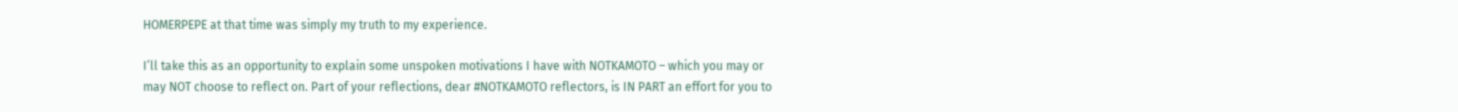HOMERPEPE at that time was simply my truth to my experience.

I’ll take this as an opportunity to explain some unspoken motivations I have with NOTKAMOTO – which you may or may NOT choose to reflect on. Part of your reflections, dear #NOTKAMOTO reflectors, is IN PART an effort for you to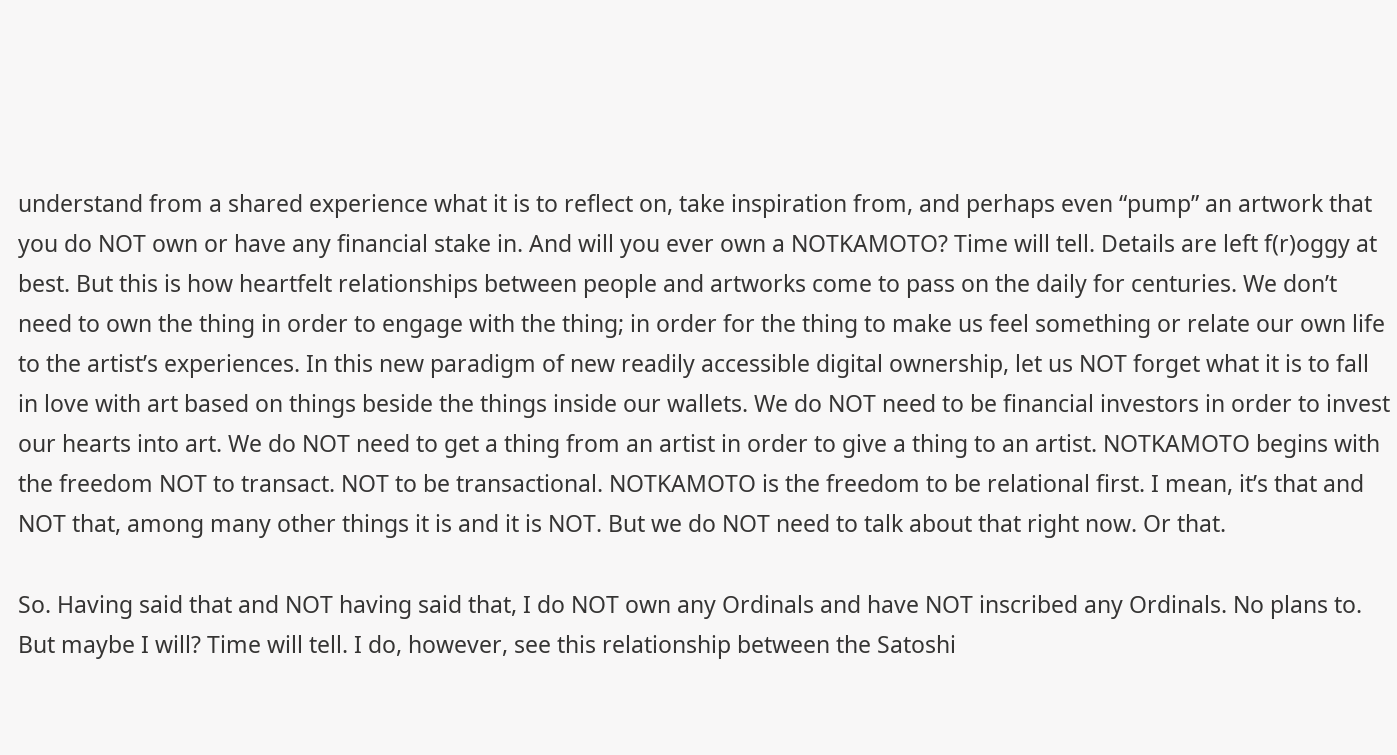understand from a shared experience what it is to reflect on, take inspiration from, and perhaps even “pump” an artwork that you do NOT own or have any financial stake in. And will you ever own a NOTKAMOTO? Time will tell. Details are left f(r)oggy at best. But this is how heartfelt relationships between people and artworks come to pass on the daily for centuries. We don’t need to own the thing in order to engage with the thing; in order for the thing to make us feel something or relate our own life to the artist’s experiences. In this new paradigm of new readily accessible digital ownership, let us NOT forget what it is to fall in love with art based on things beside the things inside our wallets. We do NOT need to be financial investors in order to invest our hearts into art. We do NOT need to get a thing from an artist in order to give a thing to an artist. NOTKAMOTO begins with the freedom NOT to transact. NOT to be transactional. NOTKAMOTO is the freedom to be relational first. I mean, it’s that and NOT that, among many other things it is and it is NOT. But we do NOT need to talk about that right now. Or that.

So. Having said that and NOT having said that, I do NOT own any Ordinals and have NOT inscribed any Ordinals. No plans to. But maybe I will? Time will tell. I do, however, see this relationship between the Satoshi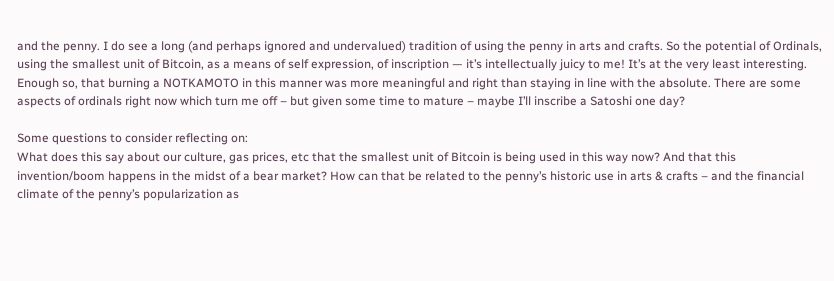and the penny. I do see a long (and perhaps ignored and undervalued) tradition of using the penny in arts and crafts. So the potential of Ordinals, using the smallest unit of Bitcoin, as a means of self expression, of inscription — it’s intellectually juicy to me! It’s at the very least interesting. Enough so, that burning a NOTKAMOTO in this manner was more meaningful and right than staying in line with the absolute. There are some aspects of ordinals right now which turn me off – but given some time to mature – maybe I’ll inscribe a Satoshi one day?

Some questions to consider reflecting on:
What does this say about our culture, gas prices, etc that the smallest unit of Bitcoin is being used in this way now? And that this invention/boom happens in the midst of a bear market? How can that be related to the penny’s historic use in arts & crafts – and the financial climate of the penny’s popularization as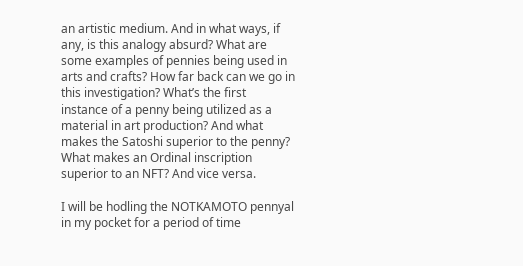an artistic medium. And in what ways, if any, is this analogy absurd? What are some examples of pennies being used in arts and crafts? How far back can we go in this investigation? What’s the first instance of a penny being utilized as a material in art production? And what makes the Satoshi superior to the penny? What makes an Ordinal inscription superior to an NFT? And vice versa.

I will be hodling the NOTKAMOTO pennyal in my pocket for a period of time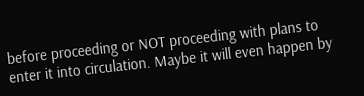before proceeding or NOT proceeding with plans to enter it into circulation. Maybe it will even happen by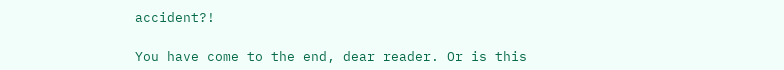accident?!

You have come to the end, dear reader. Or is this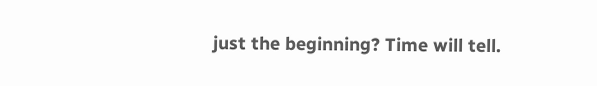just the beginning? Time will tell.